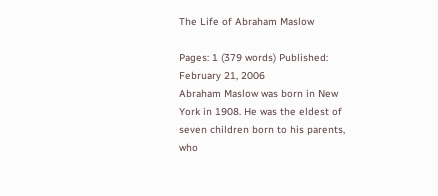The Life of Abraham Maslow

Pages: 1 (379 words) Published: February 21, 2006
Abraham Maslow was born in New York in 1908. He was the eldest of seven children born to his parents, who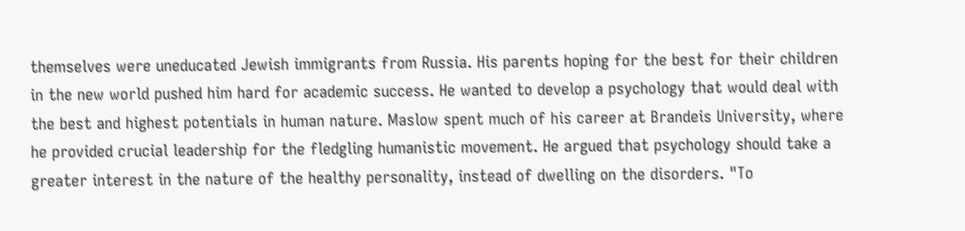themselves were uneducated Jewish immigrants from Russia. His parents hoping for the best for their children in the new world pushed him hard for academic success. He wanted to develop a psychology that would deal with the best and highest potentials in human nature. Maslow spent much of his career at Brandeis University, where he provided crucial leadership for the fledgling humanistic movement. He argued that psychology should take a greater interest in the nature of the healthy personality, instead of dwelling on the disorders. "To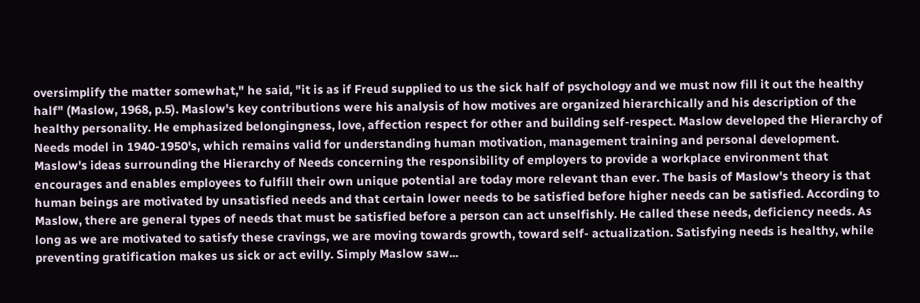oversimplify the matter somewhat," he said, "it is as if Freud supplied to us the sick half of psychology and we must now fill it out the healthy half" (Maslow, 1968, p.5). Maslow's key contributions were his analysis of how motives are organized hierarchically and his description of the healthy personality. He emphasized belongingness, love, affection respect for other and building self-respect. Maslow developed the Hierarchy of Needs model in 1940-1950's, which remains valid for understanding human motivation, management training and personal development. Maslow's ideas surrounding the Hierarchy of Needs concerning the responsibility of employers to provide a workplace environment that encourages and enables employees to fulfill their own unique potential are today more relevant than ever. The basis of Maslow's theory is that human beings are motivated by unsatisfied needs and that certain lower needs to be satisfied before higher needs can be satisfied. According to Maslow, there are general types of needs that must be satisfied before a person can act unselfishly. He called these needs, deficiency needs. As long as we are motivated to satisfy these cravings, we are moving towards growth, toward self- actualization. Satisfying needs is healthy, while preventing gratification makes us sick or act evilly. Simply Maslow saw...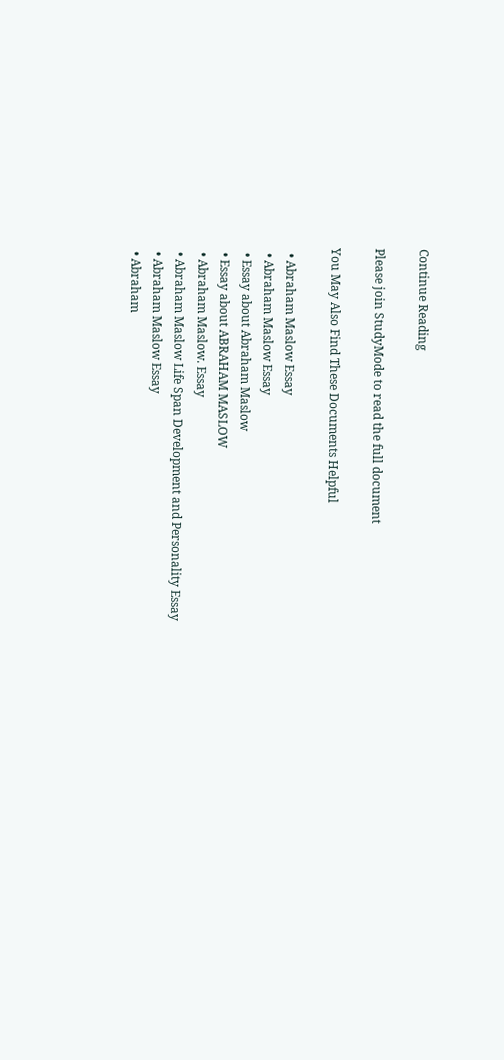Continue Reading

Please join StudyMode to read the full document

You May Also Find These Documents Helpful

  • Abraham Maslow Essay
  • Abraham Maslow Essay
  • Essay about Abraham Maslow
  • Essay about ABRAHAM MASLOW
  • Abraham Maslow. Essay
  • Abraham Maslow Life Span Development and Personality Essay
  • Abraham Maslow Essay
  • Abraham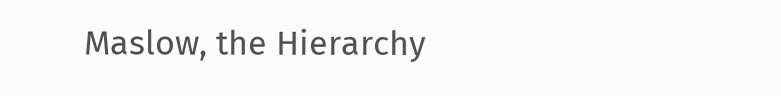Maslow, the Hierarchy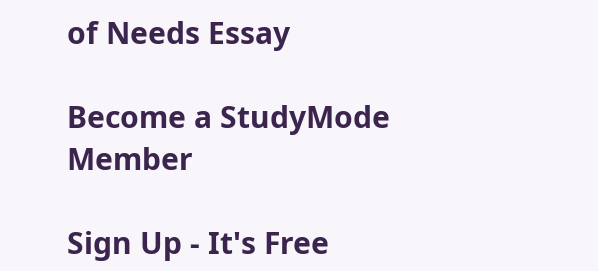of Needs Essay

Become a StudyMode Member

Sign Up - It's Free